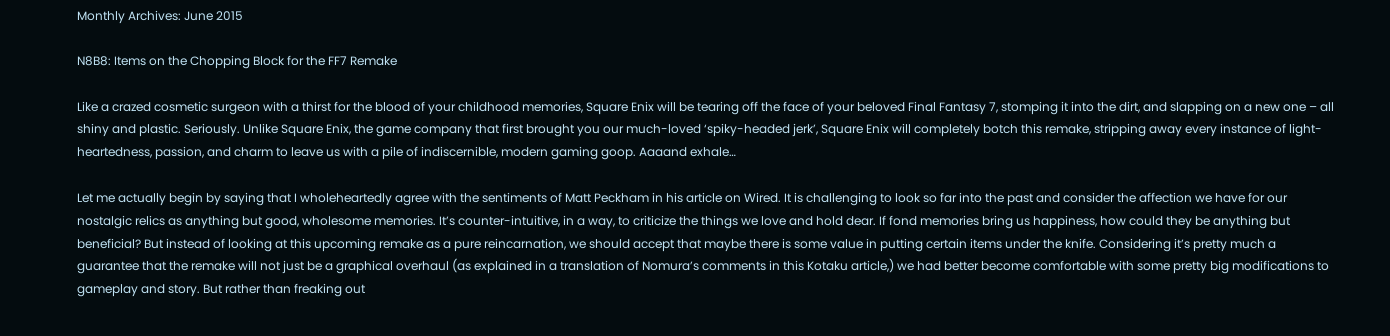Monthly Archives: June 2015

N8B8: Items on the Chopping Block for the FF7 Remake

Like a crazed cosmetic surgeon with a thirst for the blood of your childhood memories, Square Enix will be tearing off the face of your beloved Final Fantasy 7, stomping it into the dirt, and slapping on a new one – all shiny and plastic. Seriously. Unlike Square Enix, the game company that first brought you our much-loved ‘spiky-headed jerk’, Square Enix will completely botch this remake, stripping away every instance of light-heartedness, passion, and charm to leave us with a pile of indiscernible, modern gaming goop. Aaaand exhale…

Let me actually begin by saying that I wholeheartedly agree with the sentiments of Matt Peckham in his article on Wired. It is challenging to look so far into the past and consider the affection we have for our nostalgic relics as anything but good, wholesome memories. It’s counter-intuitive, in a way, to criticize the things we love and hold dear. If fond memories bring us happiness, how could they be anything but beneficial? But instead of looking at this upcoming remake as a pure reincarnation, we should accept that maybe there is some value in putting certain items under the knife. Considering it’s pretty much a guarantee that the remake will not just be a graphical overhaul (as explained in a translation of Nomura’s comments in this Kotaku article,) we had better become comfortable with some pretty big modifications to gameplay and story. But rather than freaking out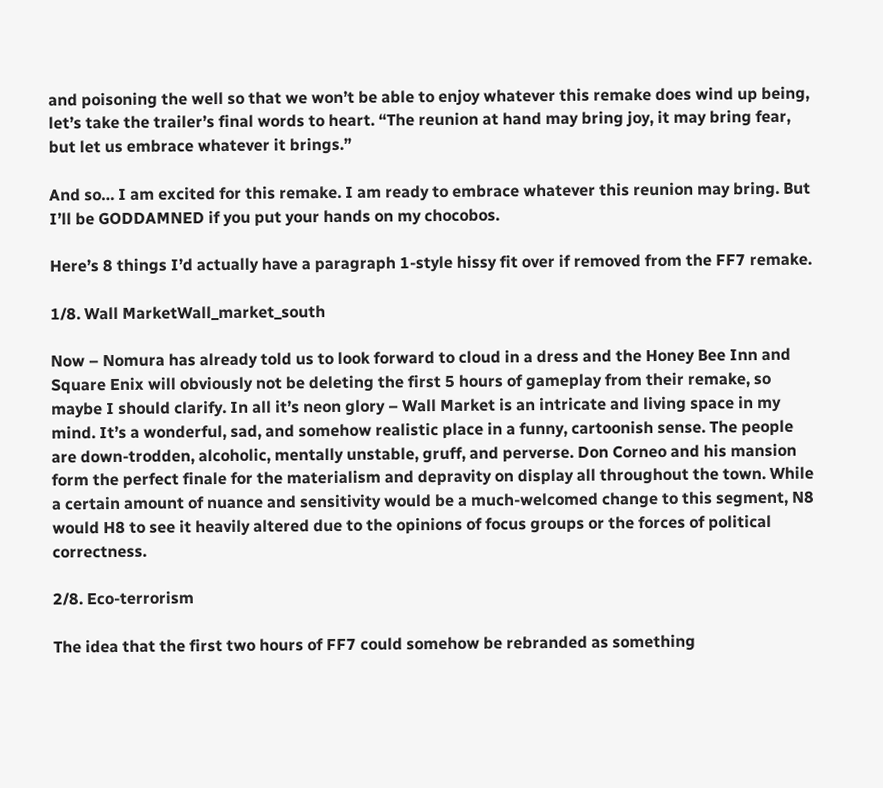and poisoning the well so that we won’t be able to enjoy whatever this remake does wind up being, let’s take the trailer’s final words to heart. “The reunion at hand may bring joy, it may bring fear, but let us embrace whatever it brings.”

And so… I am excited for this remake. I am ready to embrace whatever this reunion may bring. But I’ll be GODDAMNED if you put your hands on my chocobos.

Here’s 8 things I’d actually have a paragraph 1-style hissy fit over if removed from the FF7 remake.

1/8. Wall MarketWall_market_south

Now – Nomura has already told us to look forward to cloud in a dress and the Honey Bee Inn and Square Enix will obviously not be deleting the first 5 hours of gameplay from their remake, so maybe I should clarify. In all it’s neon glory – Wall Market is an intricate and living space in my mind. It’s a wonderful, sad, and somehow realistic place in a funny, cartoonish sense. The people are down-trodden, alcoholic, mentally unstable, gruff, and perverse. Don Corneo and his mansion form the perfect finale for the materialism and depravity on display all throughout the town. While a certain amount of nuance and sensitivity would be a much-welcomed change to this segment, N8 would H8 to see it heavily altered due to the opinions of focus groups or the forces of political correctness.

2/8. Eco-terrorism

The idea that the first two hours of FF7 could somehow be rebranded as something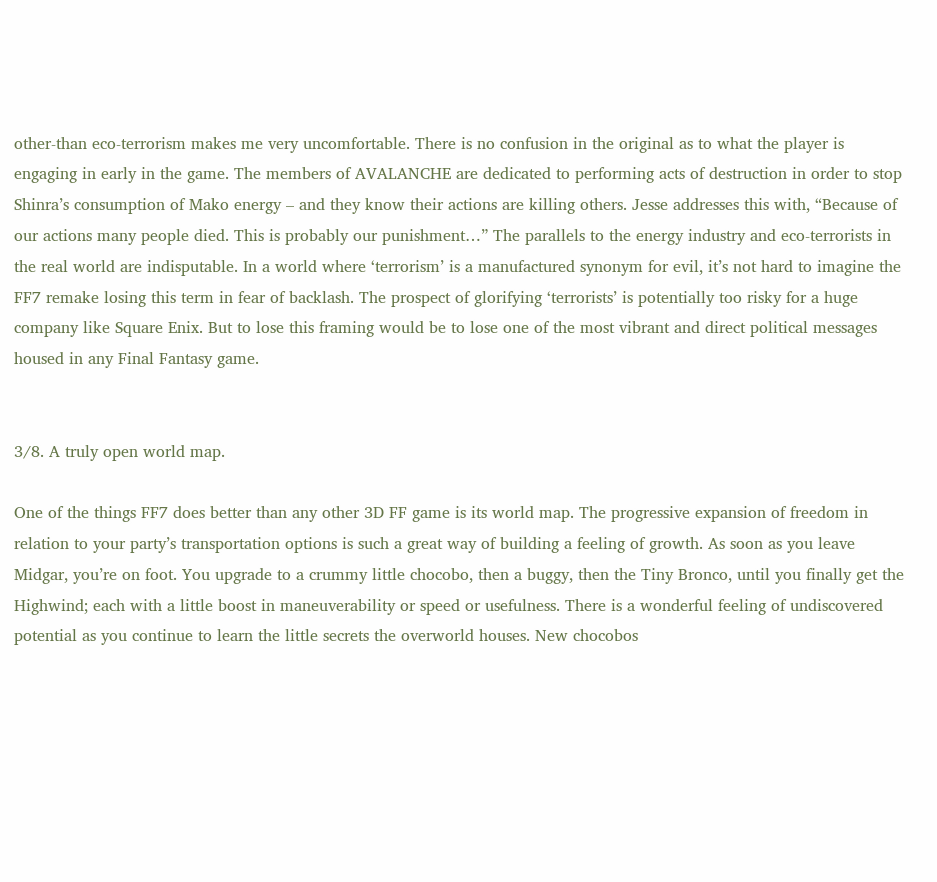other-than eco-terrorism makes me very uncomfortable. There is no confusion in the original as to what the player is engaging in early in the game. The members of AVALANCHE are dedicated to performing acts of destruction in order to stop Shinra’s consumption of Mako energy – and they know their actions are killing others. Jesse addresses this with, “Because of our actions many people died. This is probably our punishment…” The parallels to the energy industry and eco-terrorists in the real world are indisputable. In a world where ‘terrorism’ is a manufactured synonym for evil, it’s not hard to imagine the FF7 remake losing this term in fear of backlash. The prospect of glorifying ‘terrorists’ is potentially too risky for a huge company like Square Enix. But to lose this framing would be to lose one of the most vibrant and direct political messages housed in any Final Fantasy game.


3/8. A truly open world map.

One of the things FF7 does better than any other 3D FF game is its world map. The progressive expansion of freedom in relation to your party’s transportation options is such a great way of building a feeling of growth. As soon as you leave Midgar, you’re on foot. You upgrade to a crummy little chocobo, then a buggy, then the Tiny Bronco, until you finally get the Highwind; each with a little boost in maneuverability or speed or usefulness. There is a wonderful feeling of undiscovered potential as you continue to learn the little secrets the overworld houses. New chocobos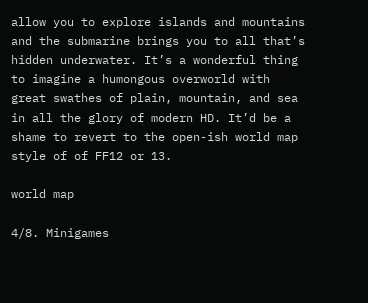allow you to explore islands and mountains and the submarine brings you to all that’s hidden underwater. It’s a wonderful thing to imagine a humongous overworld with great swathes of plain, mountain, and sea in all the glory of modern HD. It’d be a shame to revert to the open-ish world map style of of FF12 or 13.

world map

4/8. Minigames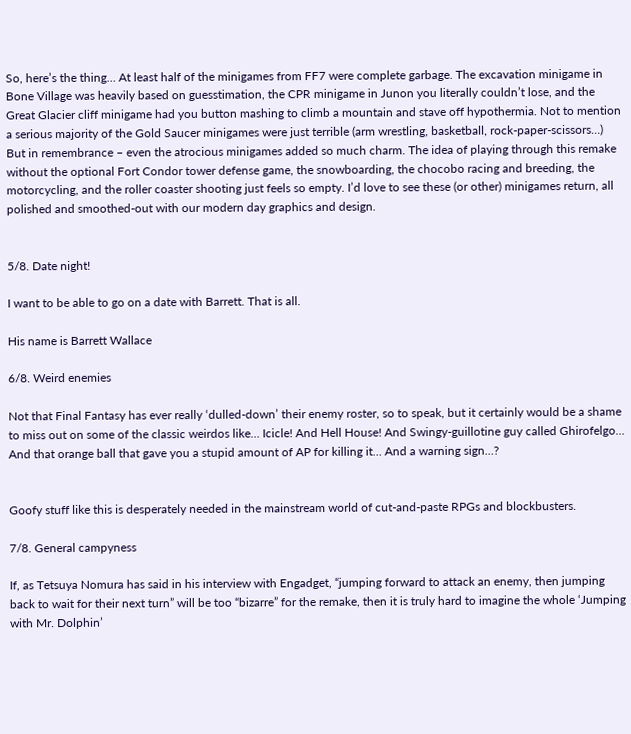So, here’s the thing… At least half of the minigames from FF7 were complete garbage. The excavation minigame in Bone Village was heavily based on guesstimation, the CPR minigame in Junon you literally couldn’t lose, and the Great Glacier cliff minigame had you button mashing to climb a mountain and stave off hypothermia. Not to mention a serious majority of the Gold Saucer minigames were just terrible (arm wrestling, basketball, rock-paper-scissors…) But in remembrance – even the atrocious minigames added so much charm. The idea of playing through this remake without the optional Fort Condor tower defense game, the snowboarding, the chocobo racing and breeding, the motorcycling, and the roller coaster shooting just feels so empty. I’d love to see these (or other) minigames return, all polished and smoothed-out with our modern day graphics and design.


5/8. Date night!

I want to be able to go on a date with Barrett. That is all.

His name is Barrett Wallace

6/8. Weird enemies

Not that Final Fantasy has ever really ‘dulled-down’ their enemy roster, so to speak, but it certainly would be a shame to miss out on some of the classic weirdos like… Icicle! And Hell House! And Swingy-guillotine guy called Ghirofelgo… And that orange ball that gave you a stupid amount of AP for killing it… And a warning sign…?


Goofy stuff like this is desperately needed in the mainstream world of cut-and-paste RPGs and blockbusters.

7/8. General campyness

If, as Tetsuya Nomura has said in his interview with Engadget, “jumping forward to attack an enemy, then jumping back to wait for their next turn” will be too “bizarre” for the remake, then it is truly hard to imagine the whole ‘Jumping with Mr. Dolphin’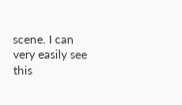scene. I can very easily see this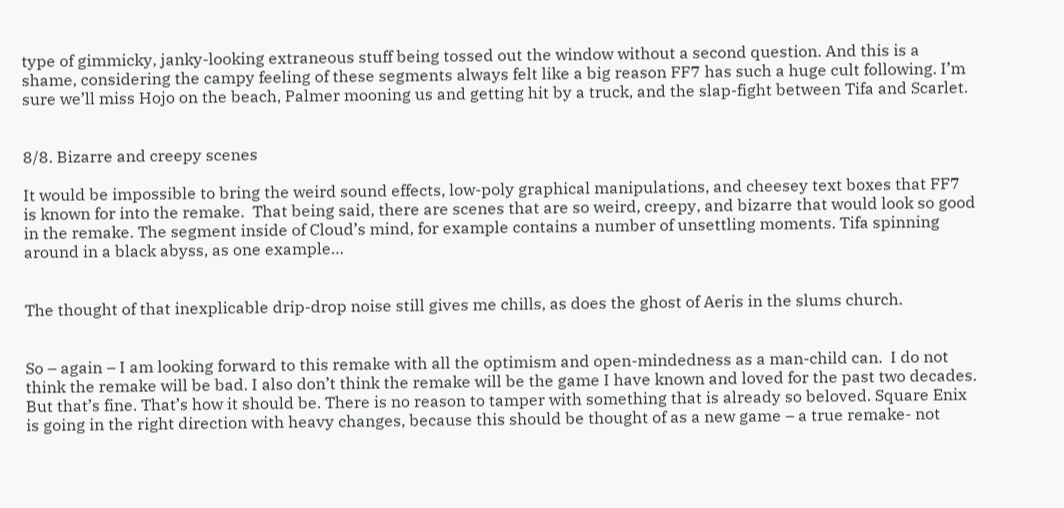type of gimmicky, janky-looking extraneous stuff being tossed out the window without a second question. And this is a shame, considering the campy feeling of these segments always felt like a big reason FF7 has such a huge cult following. I’m sure we’ll miss Hojo on the beach, Palmer mooning us and getting hit by a truck, and the slap-fight between Tifa and Scarlet.


8/8. Bizarre and creepy scenes

It would be impossible to bring the weird sound effects, low-poly graphical manipulations, and cheesey text boxes that FF7 is known for into the remake.  That being said, there are scenes that are so weird, creepy, and bizarre that would look so good in the remake. The segment inside of Cloud’s mind, for example contains a number of unsettling moments. Tifa spinning around in a black abyss, as one example…


The thought of that inexplicable drip-drop noise still gives me chills, as does the ghost of Aeris in the slums church.


So – again – I am looking forward to this remake with all the optimism and open-mindedness as a man-child can.  I do not think the remake will be bad. I also don’t think the remake will be the game I have known and loved for the past two decades. But that’s fine. That’s how it should be. There is no reason to tamper with something that is already so beloved. Square Enix is going in the right direction with heavy changes, because this should be thought of as a new game – a true remake- not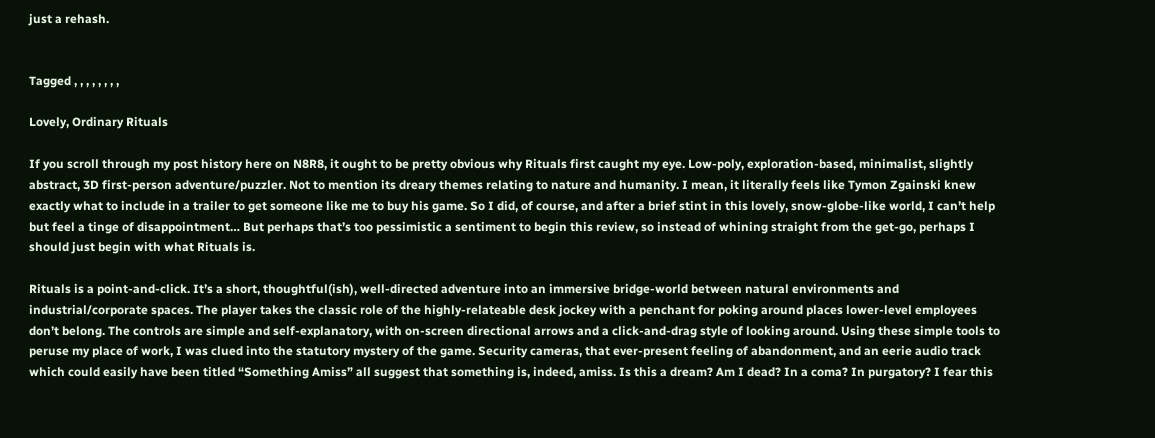just a rehash.


Tagged , , , , , , , ,

Lovely, Ordinary Rituals

If you scroll through my post history here on N8R8, it ought to be pretty obvious why Rituals first caught my eye. Low-poly, exploration-based, minimalist, slightly abstract, 3D first-person adventure/puzzler. Not to mention its dreary themes relating to nature and humanity. I mean, it literally feels like Tymon Zgainski knew exactly what to include in a trailer to get someone like me to buy his game. So I did, of course, and after a brief stint in this lovely, snow-globe-like world, I can’t help but feel a tinge of disappointment… But perhaps that’s too pessimistic a sentiment to begin this review, so instead of whining straight from the get-go, perhaps I should just begin with what Rituals is.

Rituals is a point-and-click. It’s a short, thoughtful(ish), well-directed adventure into an immersive bridge-world between natural environments and industrial/corporate spaces. The player takes the classic role of the highly-relateable desk jockey with a penchant for poking around places lower-level employees don’t belong. The controls are simple and self-explanatory, with on-screen directional arrows and a click-and-drag style of looking around. Using these simple tools to peruse my place of work, I was clued into the statutory mystery of the game. Security cameras, that ever-present feeling of abandonment, and an eerie audio track which could easily have been titled “Something Amiss” all suggest that something is, indeed, amiss. Is this a dream? Am I dead? In a coma? In purgatory? I fear this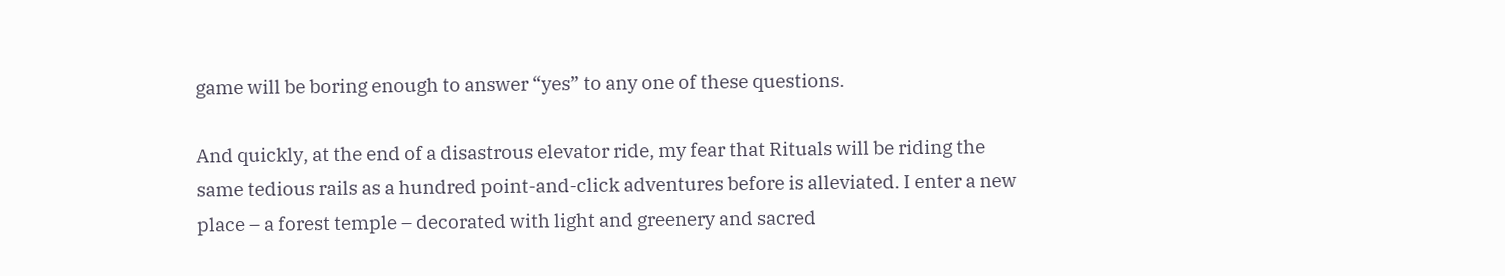game will be boring enough to answer “yes” to any one of these questions.

And quickly, at the end of a disastrous elevator ride, my fear that Rituals will be riding the same tedious rails as a hundred point-and-click adventures before is alleviated. I enter a new place – a forest temple – decorated with light and greenery and sacred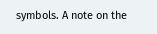symbols. A note on the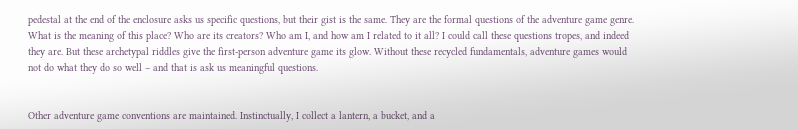pedestal at the end of the enclosure asks us specific questions, but their gist is the same. They are the formal questions of the adventure game genre. What is the meaning of this place? Who are its creators? Who am I, and how am I related to it all? I could call these questions tropes, and indeed they are. But these archetypal riddles give the first-person adventure game its glow. Without these recycled fundamentals, adventure games would not do what they do so well – and that is ask us meaningful questions.


Other adventure game conventions are maintained. Instinctually, I collect a lantern, a bucket, and a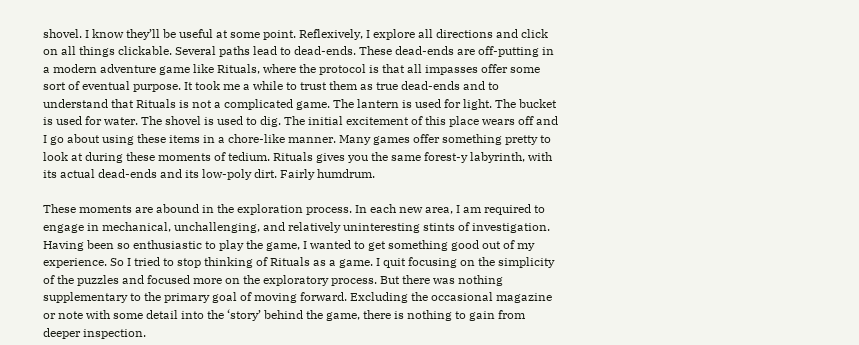shovel. I know they’ll be useful at some point. Reflexively, I explore all directions and click on all things clickable. Several paths lead to dead-ends. These dead-ends are off-putting in a modern adventure game like Rituals, where the protocol is that all impasses offer some sort of eventual purpose. It took me a while to trust them as true dead-ends and to understand that Rituals is not a complicated game. The lantern is used for light. The bucket is used for water. The shovel is used to dig. The initial excitement of this place wears off and I go about using these items in a chore-like manner. Many games offer something pretty to look at during these moments of tedium. Rituals gives you the same forest-y labyrinth, with its actual dead-ends and its low-poly dirt. Fairly humdrum.

These moments are abound in the exploration process. In each new area, I am required to engage in mechanical, unchallenging, and relatively uninteresting stints of investigation. Having been so enthusiastic to play the game, I wanted to get something good out of my experience. So I tried to stop thinking of Rituals as a game. I quit focusing on the simplicity of the puzzles and focused more on the exploratory process. But there was nothing supplementary to the primary goal of moving forward. Excluding the occasional magazine or note with some detail into the ‘story’ behind the game, there is nothing to gain from deeper inspection.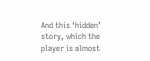And this ‘hidden’ story, which the player is almost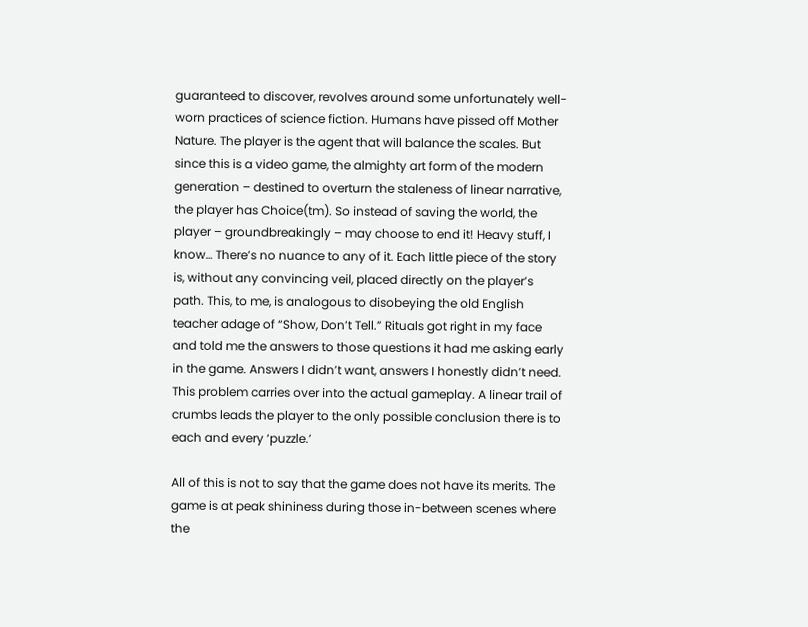guaranteed to discover, revolves around some unfortunately well-worn practices of science fiction. Humans have pissed off Mother Nature. The player is the agent that will balance the scales. But since this is a video game, the almighty art form of the modern generation – destined to overturn the staleness of linear narrative, the player has Choice(tm). So instead of saving the world, the player – groundbreakingly – may choose to end it! Heavy stuff, I know… There’s no nuance to any of it. Each little piece of the story is, without any convincing veil, placed directly on the player’s path. This, to me, is analogous to disobeying the old English teacher adage of “Show, Don’t Tell.” Rituals got right in my face and told me the answers to those questions it had me asking early in the game. Answers I didn’t want, answers I honestly didn’t need. This problem carries over into the actual gameplay. A linear trail of crumbs leads the player to the only possible conclusion there is to each and every ‘puzzle.’

All of this is not to say that the game does not have its merits. The game is at peak shininess during those in-between scenes where the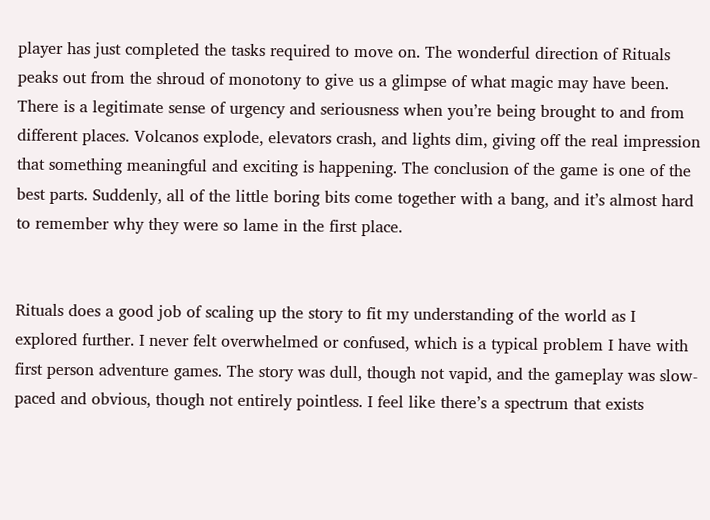player has just completed the tasks required to move on. The wonderful direction of Rituals peaks out from the shroud of monotony to give us a glimpse of what magic may have been. There is a legitimate sense of urgency and seriousness when you’re being brought to and from different places. Volcanos explode, elevators crash, and lights dim, giving off the real impression that something meaningful and exciting is happening. The conclusion of the game is one of the best parts. Suddenly, all of the little boring bits come together with a bang, and it’s almost hard to remember why they were so lame in the first place.


Rituals does a good job of scaling up the story to fit my understanding of the world as I explored further. I never felt overwhelmed or confused, which is a typical problem I have with first person adventure games. The story was dull, though not vapid, and the gameplay was slow-paced and obvious, though not entirely pointless. I feel like there’s a spectrum that exists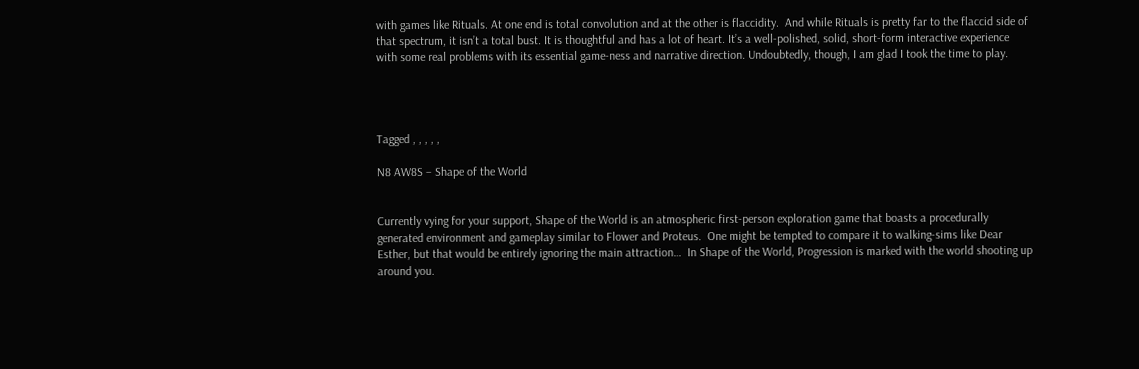with games like Rituals. At one end is total convolution and at the other is flaccidity.  And while Rituals is pretty far to the flaccid side of that spectrum, it isn’t a total bust. It is thoughtful and has a lot of heart. It’s a well-polished, solid, short-form interactive experience with some real problems with its essential game-ness and narrative direction. Undoubtedly, though, I am glad I took the time to play.




Tagged , , , , ,

N8 AW8S – Shape of the World


Currently vying for your support, Shape of the World is an atmospheric first-person exploration game that boasts a procedurally generated environment and gameplay similar to Flower and Proteus.  One might be tempted to compare it to walking-sims like Dear Esther, but that would be entirely ignoring the main attraction…  In Shape of the World, Progression is marked with the world shooting up around you.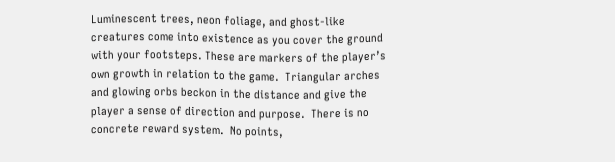Luminescent trees, neon foliage, and ghost-like creatures come into existence as you cover the ground with your footsteps. These are markers of the player’s own growth in relation to the game.  Triangular arches and glowing orbs beckon in the distance and give the player a sense of direction and purpose.  There is no concrete reward system.  No points,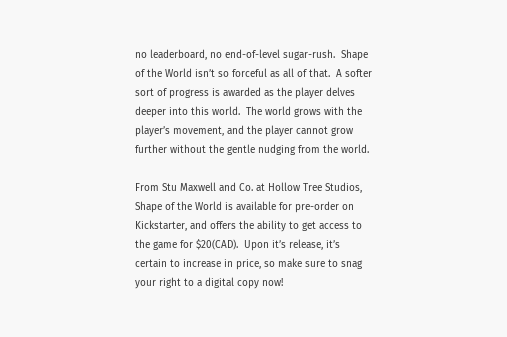no leaderboard, no end-of-level sugar-rush.  Shape of the World isn’t so forceful as all of that.  A softer sort of progress is awarded as the player delves deeper into this world.  The world grows with the player’s movement, and the player cannot grow further without the gentle nudging from the world.

From Stu Maxwell and Co. at Hollow Tree Studios, Shape of the World is available for pre-order on Kickstarter, and offers the ability to get access to the game for $20(CAD).  Upon it’s release, it’s certain to increase in price, so make sure to snag your right to a digital copy now!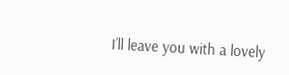I’ll leave you with a lovely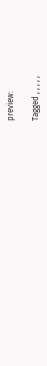preview:

Tagged , , , , ,